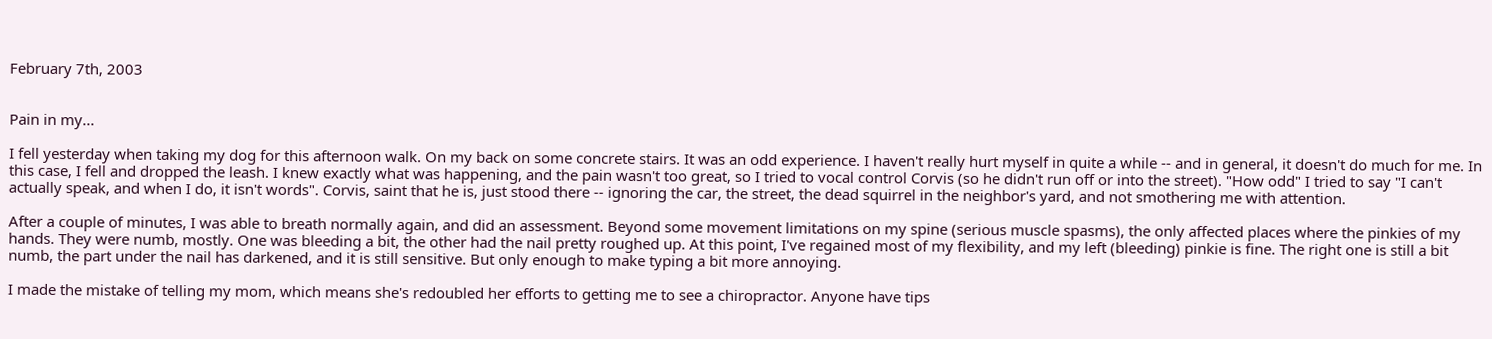February 7th, 2003


Pain in my...

I fell yesterday when taking my dog for this afternoon walk. On my back on some concrete stairs. It was an odd experience. I haven't really hurt myself in quite a while -- and in general, it doesn't do much for me. In this case, I fell and dropped the leash. I knew exactly what was happening, and the pain wasn't too great, so I tried to vocal control Corvis (so he didn't run off or into the street). "How odd" I tried to say "I can't actually speak, and when I do, it isn't words". Corvis, saint that he is, just stood there -- ignoring the car, the street, the dead squirrel in the neighbor's yard, and not smothering me with attention.

After a couple of minutes, I was able to breath normally again, and did an assessment. Beyond some movement limitations on my spine (serious muscle spasms), the only affected places where the pinkies of my hands. They were numb, mostly. One was bleeding a bit, the other had the nail pretty roughed up. At this point, I've regained most of my flexibility, and my left (bleeding) pinkie is fine. The right one is still a bit numb, the part under the nail has darkened, and it is still sensitive. But only enough to make typing a bit more annoying.

I made the mistake of telling my mom, which means she's redoubled her efforts to getting me to see a chiropractor. Anyone have tips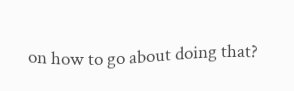on how to go about doing that?